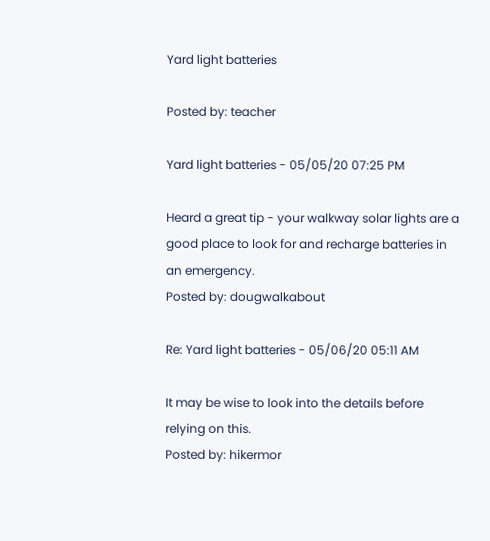Yard light batteries

Posted by: teacher

Yard light batteries - 05/05/20 07:25 PM

Heard a great tip - your walkway solar lights are a good place to look for and recharge batteries in an emergency.
Posted by: dougwalkabout

Re: Yard light batteries - 05/06/20 05:11 AM

It may be wise to look into the details before relying on this.
Posted by: hikermor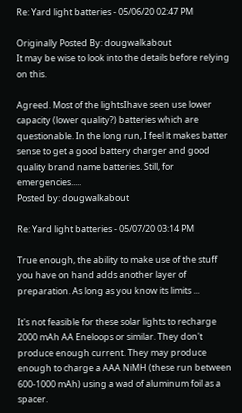Re: Yard light batteries - 05/06/20 02:47 PM

Originally Posted By: dougwalkabout
It may be wise to look into the details before relying on this.

Agreed. Most of the lightsIhave seen use lower capacity (lower quality?) batteries which are questionable. In the long run, I feel it makes batter sense to get a good battery charger and good quality brand name batteries. Still, for emergencies.....
Posted by: dougwalkabout

Re: Yard light batteries - 05/07/20 03:14 PM

True enough, the ability to make use of the stuff you have on hand adds another layer of preparation. As long as you know its limits ...

It's not feasible for these solar lights to recharge 2000 mAh AA Eneloops or similar. They don't produce enough current. They may produce enough to charge a AAA NiMH (these run between 600-1000 mAh) using a wad of aluminum foil as a spacer.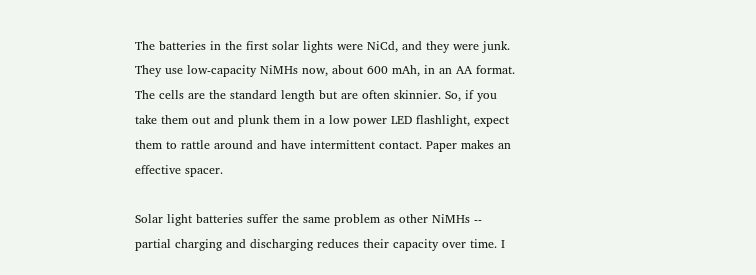The batteries in the first solar lights were NiCd, and they were junk. They use low-capacity NiMHs now, about 600 mAh, in an AA format. The cells are the standard length but are often skinnier. So, if you take them out and plunk them in a low power LED flashlight, expect them to rattle around and have intermittent contact. Paper makes an effective spacer.

Solar light batteries suffer the same problem as other NiMHs -- partial charging and discharging reduces their capacity over time. I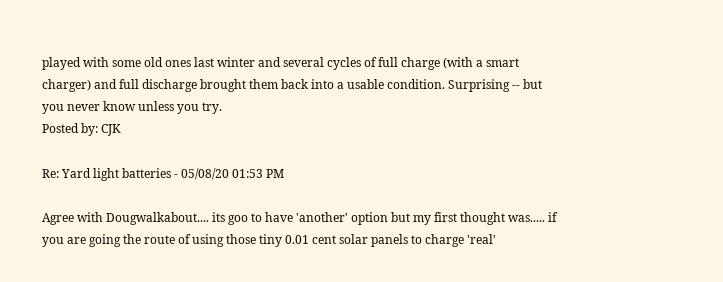played with some old ones last winter and several cycles of full charge (with a smart charger) and full discharge brought them back into a usable condition. Surprising -- but you never know unless you try.
Posted by: CJK

Re: Yard light batteries - 05/08/20 01:53 PM

Agree with Dougwalkabout.... its goo to have 'another' option but my first thought was..... if you are going the route of using those tiny 0.01 cent solar panels to charge 'real'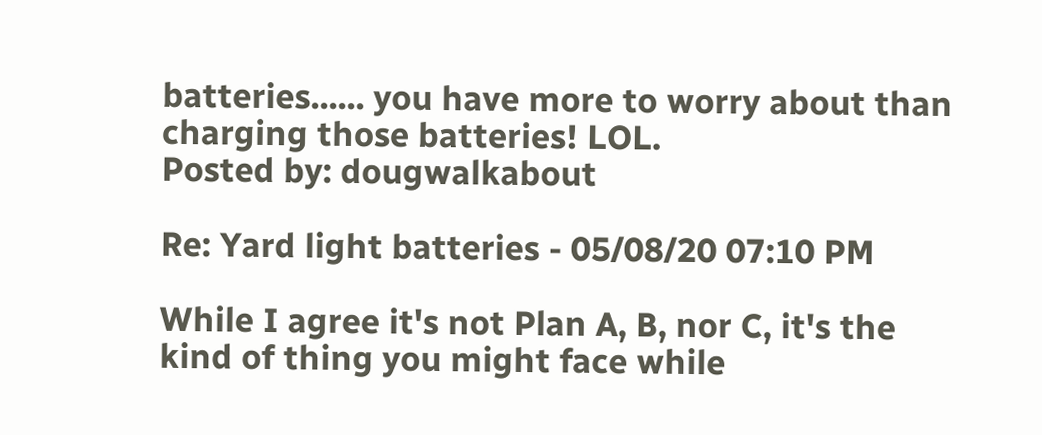batteries...... you have more to worry about than charging those batteries! LOL.
Posted by: dougwalkabout

Re: Yard light batteries - 05/08/20 07:10 PM

While I agree it's not Plan A, B, nor C, it's the kind of thing you might face while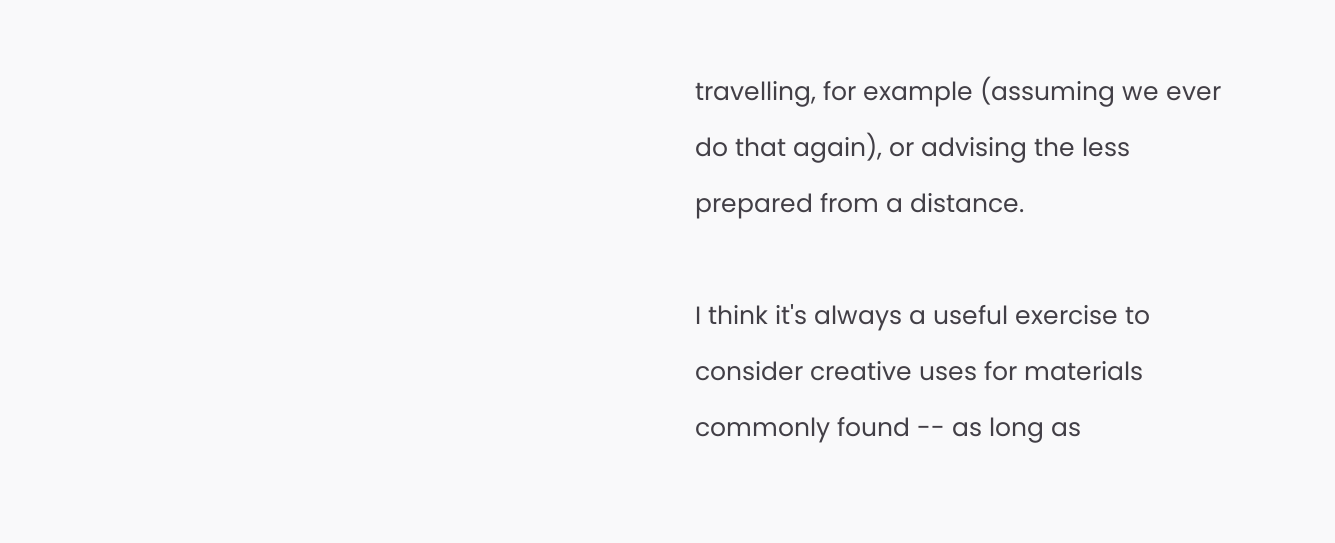travelling, for example (assuming we ever do that again), or advising the less prepared from a distance.

I think it's always a useful exercise to consider creative uses for materials commonly found -- as long as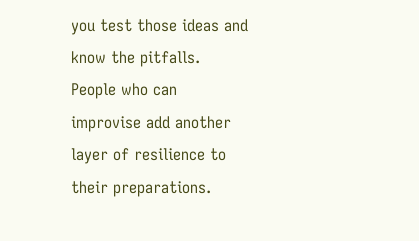you test those ideas and know the pitfalls. People who can improvise add another layer of resilience to their preparations.